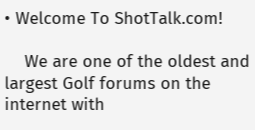• Welcome To ShotTalk.com!

    We are one of the oldest and largest Golf forums on the internet with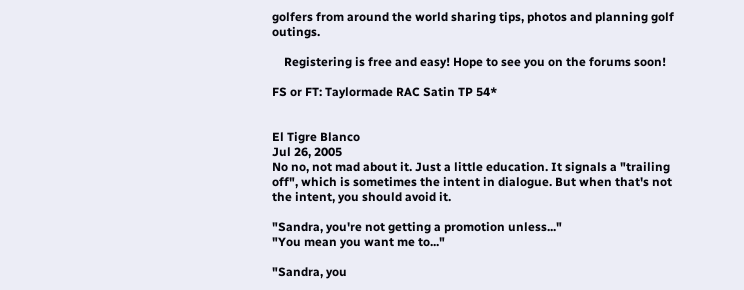golfers from around the world sharing tips, photos and planning golf outings.

    Registering is free and easy! Hope to see you on the forums soon!

FS or FT: Taylormade RAC Satin TP 54*


El Tigre Blanco
Jul 26, 2005
No no, not mad about it. Just a little education. It signals a "trailing off", which is sometimes the intent in dialogue. But when that's not the intent, you should avoid it.

"Sandra, you're not getting a promotion unless..."
"You mean you want me to..."

"Sandra, you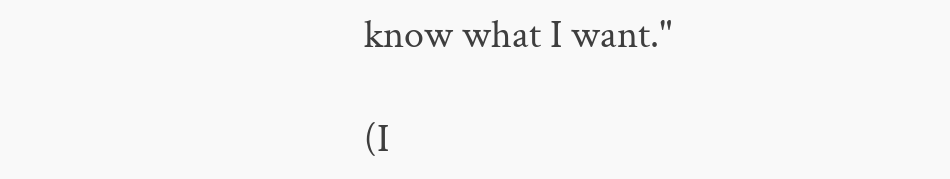know what I want."

(I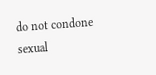do not condone sexual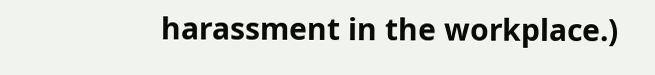harassment in the workplace.)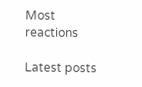Most reactions

Latest posts